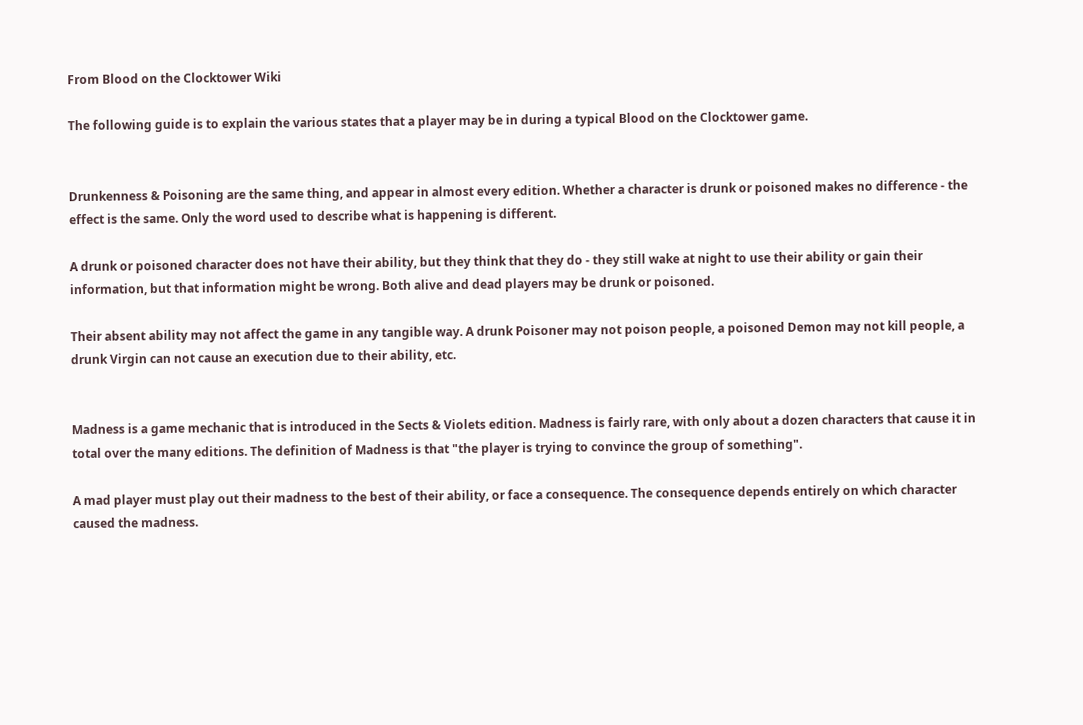From Blood on the Clocktower Wiki

The following guide is to explain the various states that a player may be in during a typical Blood on the Clocktower game.


Drunkenness & Poisoning are the same thing, and appear in almost every edition. Whether a character is drunk or poisoned makes no difference - the effect is the same. Only the word used to describe what is happening is different.

A drunk or poisoned character does not have their ability, but they think that they do - they still wake at night to use their ability or gain their information, but that information might be wrong. Both alive and dead players may be drunk or poisoned.

Their absent ability may not affect the game in any tangible way. A drunk Poisoner may not poison people, a poisoned Demon may not kill people, a drunk Virgin can not cause an execution due to their ability, etc.


Madness is a game mechanic that is introduced in the Sects & Violets edition. Madness is fairly rare, with only about a dozen characters that cause it in total over the many editions. The definition of Madness is that "the player is trying to convince the group of something".

A mad player must play out their madness to the best of their ability, or face a consequence. The consequence depends entirely on which character caused the madness.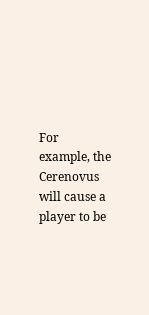For example, the Cerenovus will cause a player to be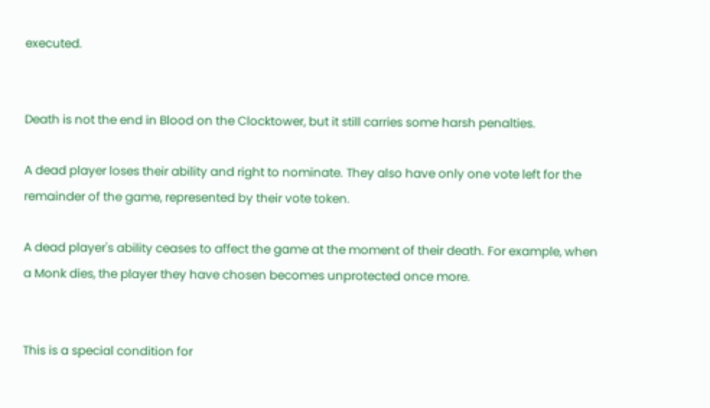executed.


Death is not the end in Blood on the Clocktower, but it still carries some harsh penalties.

A dead player loses their ability and right to nominate. They also have only one vote left for the remainder of the game, represented by their vote token.

A dead player's ability ceases to affect the game at the moment of their death. For example, when a Monk dies, the player they have chosen becomes unprotected once more.


This is a special condition for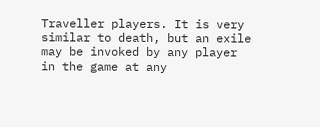Traveller players. It is very similar to death, but an exile may be invoked by any player in the game at any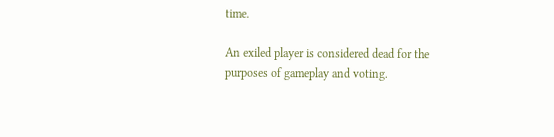time.

An exiled player is considered dead for the purposes of gameplay and voting.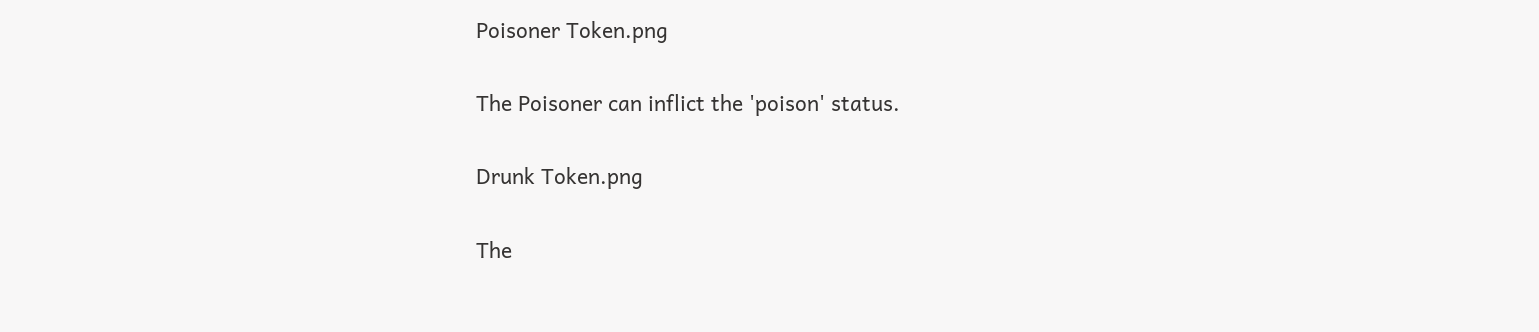Poisoner Token.png

The Poisoner can inflict the 'poison' status.

Drunk Token.png

The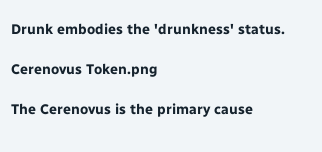Drunk embodies the 'drunkness' status.

Cerenovus Token.png

The Cerenovus is the primary cause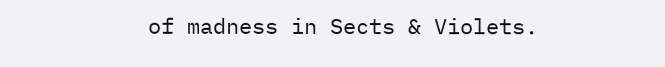of madness in Sects & Violets.